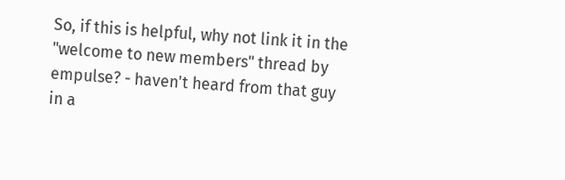So, if this is helpful, why not link it in the "welcome to new members" thread by empulse? - haven't heard from that guy in a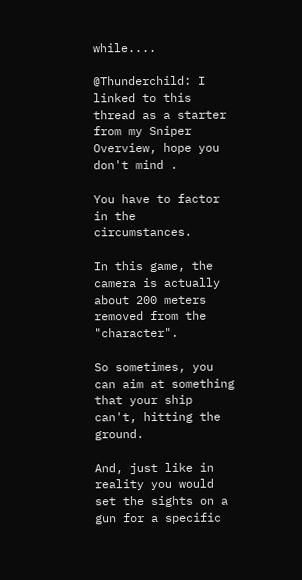while....

@Thunderchild: I linked to this thread as a starter from my Sniper Overview, hope you don't mind .

You have to factor in the circumstances.

In this game, the camera is actually about 200 meters removed from the "character".

So sometimes, you can aim at something that your ship can't, hitting the ground.

And, just like in reality you would set the sights on a gun for a specific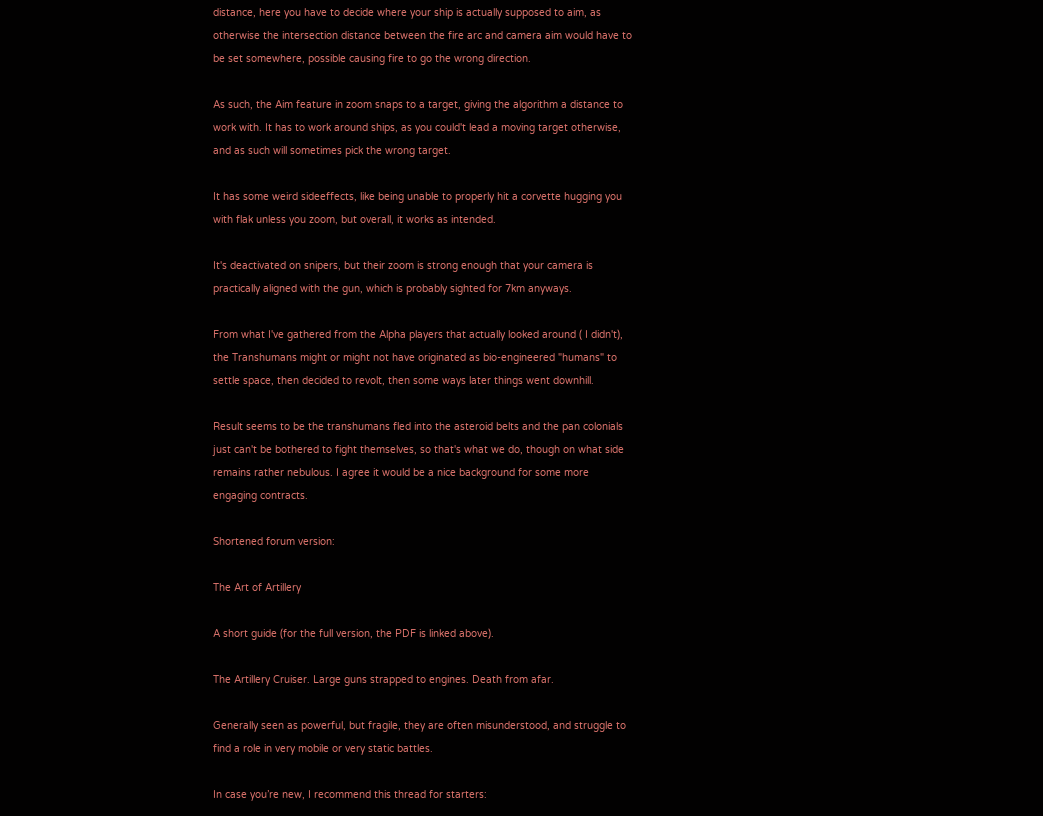distance, here you have to decide where your ship is actually supposed to aim, as otherwise the intersection distance between the fire arc and camera aim would have to be set somewhere, possible causing fire to go the wrong direction.

As such, the Aim feature in zoom snaps to a target, giving the algorithm a distance to work with. It has to work around ships, as you could't lead a moving target otherwise, and as such will sometimes pick the wrong target.

It has some weird sideeffects, like being unable to properly hit a corvette hugging you with flak unless you zoom, but overall, it works as intended.

It's deactivated on snipers, but their zoom is strong enough that your camera is practically aligned with the gun, which is probably sighted for 7km anyways.

From what I've gathered from the Alpha players that actually looked around ( I didn't), the Transhumans might or might not have originated as bio-engineered "humans" to settle space, then decided to revolt, then some ways later things went downhill.

Result seems to be the transhumans fled into the asteroid belts and the pan colonials just can't be bothered to fight themselves, so that's what we do, though on what side remains rather nebulous. I agree it would be a nice background for some more engaging contracts.

Shortened forum version:

The Art of Artillery

A short guide (for the full version, the PDF is linked above).

The Artillery Cruiser. Large guns strapped to engines. Death from afar.

Generally seen as powerful, but fragile, they are often misunderstood, and struggle to find a role in very mobile or very static battles.

In case you’re new, I recommend this thread for starters: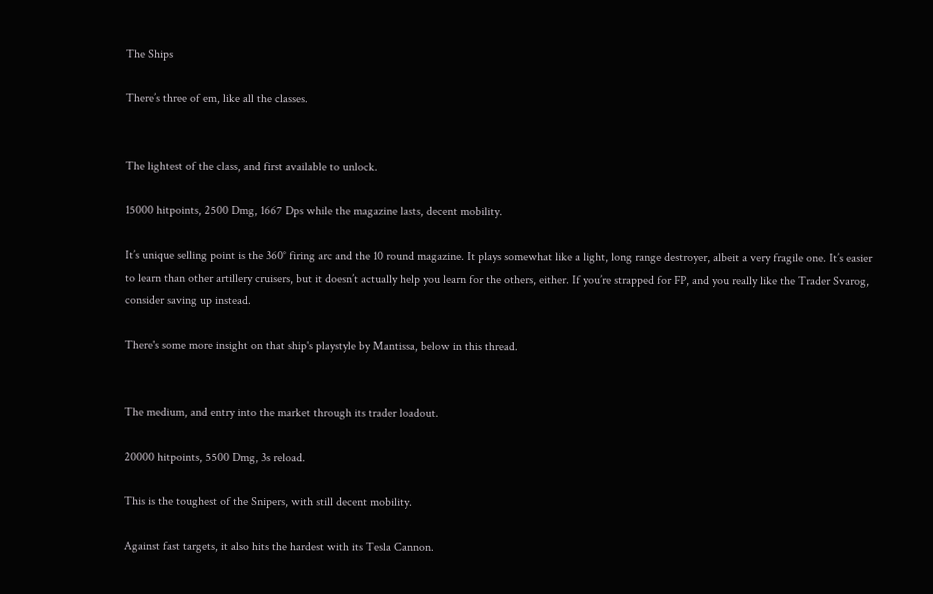The Ships

There’s three of em, like all the classes.


The lightest of the class, and first available to unlock.

15000 hitpoints, 2500 Dmg, 1667 Dps while the magazine lasts, decent mobility.

It’s unique selling point is the 360° firing arc and the 10 round magazine. It plays somewhat like a light, long range destroyer, albeit a very fragile one. It’s easier to learn than other artillery cruisers, but it doesn’t actually help you learn for the others, either. If you’re strapped for FP, and you really like the Trader Svarog, consider saving up instead.

There's some more insight on that ship's playstyle by Mantissa, below in this thread.


The medium, and entry into the market through its trader loadout.

20000 hitpoints, 5500 Dmg, 3s reload.

This is the toughest of the Snipers, with still decent mobility.

Against fast targets, it also hits the hardest with its Tesla Cannon.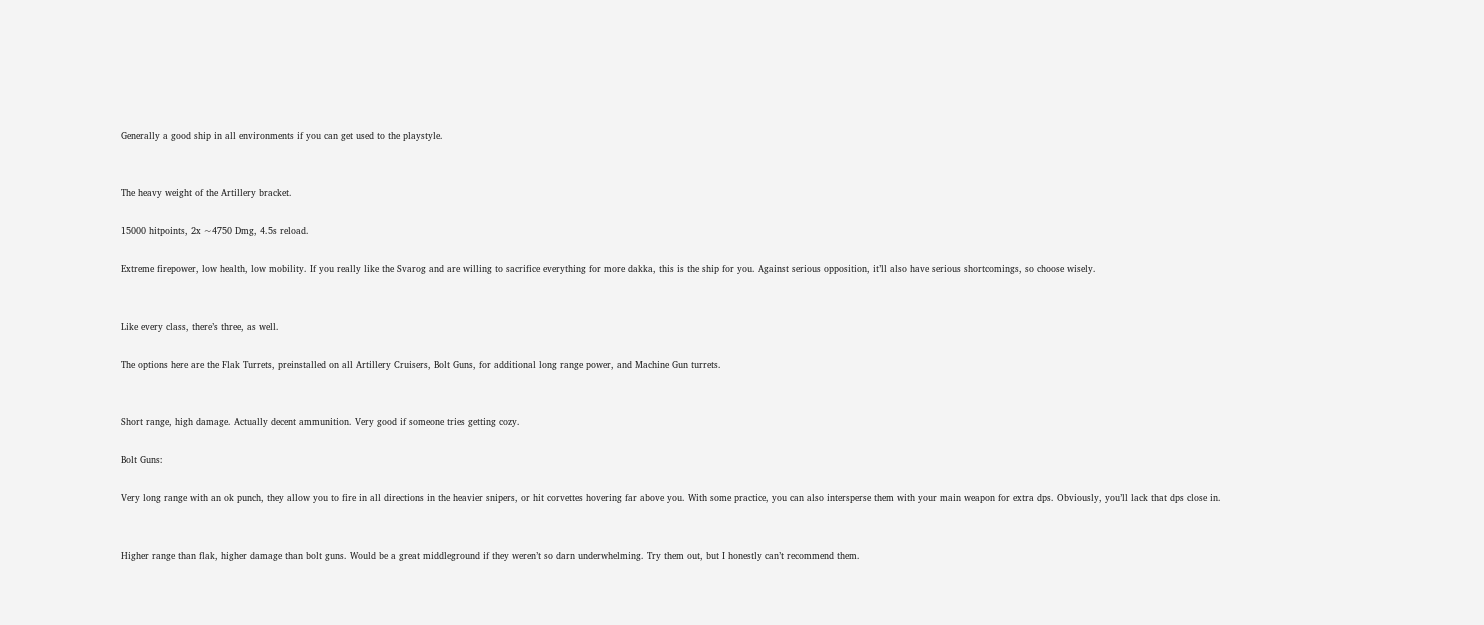Generally a good ship in all environments if you can get used to the playstyle.


The heavy weight of the Artillery bracket.

15000 hitpoints, 2x ~4750 Dmg, 4.5s reload.

Extreme firepower, low health, low mobility. If you really like the Svarog and are willing to sacrifice everything for more dakka, this is the ship for you. Against serious opposition, it’ll also have serious shortcomings, so choose wisely.


Like every class, there’s three, as well.

The options here are the Flak Turrets, preinstalled on all Artillery Cruisers, Bolt Guns, for additional long range power, and Machine Gun turrets.


Short range, high damage. Actually decent ammunition. Very good if someone tries getting cozy.

Bolt Guns:

Very long range with an ok punch, they allow you to fire in all directions in the heavier snipers, or hit corvettes hovering far above you. With some practice, you can also intersperse them with your main weapon for extra dps. Obviously, you’ll lack that dps close in.


Higher range than flak, higher damage than bolt guns. Would be a great middleground if they weren’t so darn underwhelming. Try them out, but I honestly can’t recommend them.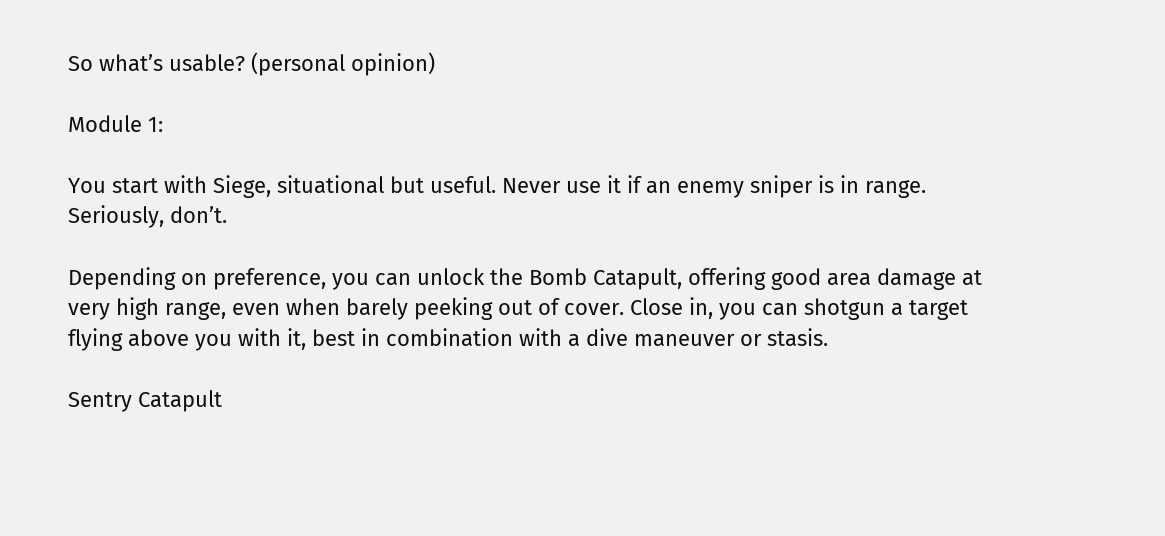So what’s usable? (personal opinion)

Module 1:

You start with Siege, situational but useful. Never use it if an enemy sniper is in range. Seriously, don’t.

Depending on preference, you can unlock the Bomb Catapult, offering good area damage at very high range, even when barely peeking out of cover. Close in, you can shotgun a target flying above you with it, best in combination with a dive maneuver or stasis.

Sentry Catapult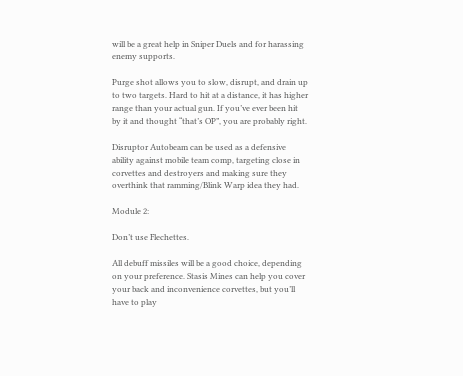will be a great help in Sniper Duels and for harassing enemy supports.

Purge shot allows you to slow, disrupt, and drain up to two targets. Hard to hit at a distance, it has higher range than your actual gun. If you’ve ever been hit by it and thought “that’s OP”, you are probably right.

Disruptor Autobeam can be used as a defensive ability against mobile team comp, targeting close in corvettes and destroyers and making sure they overthink that ramming/Blink Warp idea they had.

Module 2:

Don’t use Flechettes.

All debuff missiles will be a good choice, depending on your preference. Stasis Mines can help you cover your back and inconvenience corvettes, but you’ll have to play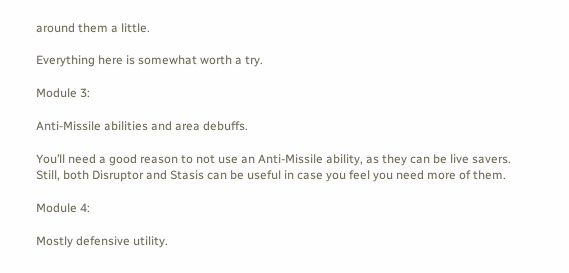around them a little.

Everything here is somewhat worth a try.

Module 3:

Anti-Missile abilities and area debuffs.

You’ll need a good reason to not use an Anti-Missile ability, as they can be live savers. Still, both Disruptor and Stasis can be useful in case you feel you need more of them.

Module 4:

Mostly defensive utility.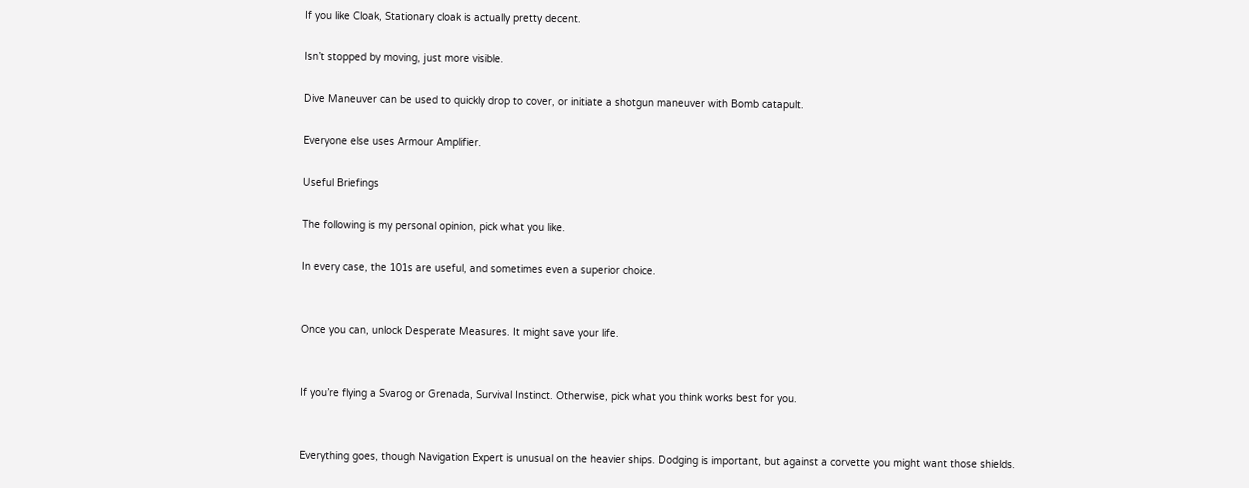If you like Cloak, Stationary cloak is actually pretty decent.

Isn’t stopped by moving, just more visible.

Dive Maneuver can be used to quickly drop to cover, or initiate a shotgun maneuver with Bomb catapult.

Everyone else uses Armour Amplifier.

Useful Briefings

The following is my personal opinion, pick what you like.

In every case, the 101s are useful, and sometimes even a superior choice.


Once you can, unlock Desperate Measures. It might save your life.


If you’re flying a Svarog or Grenada, Survival Instinct. Otherwise, pick what you think works best for you.


Everything goes, though Navigation Expert is unusual on the heavier ships. Dodging is important, but against a corvette you might want those shields.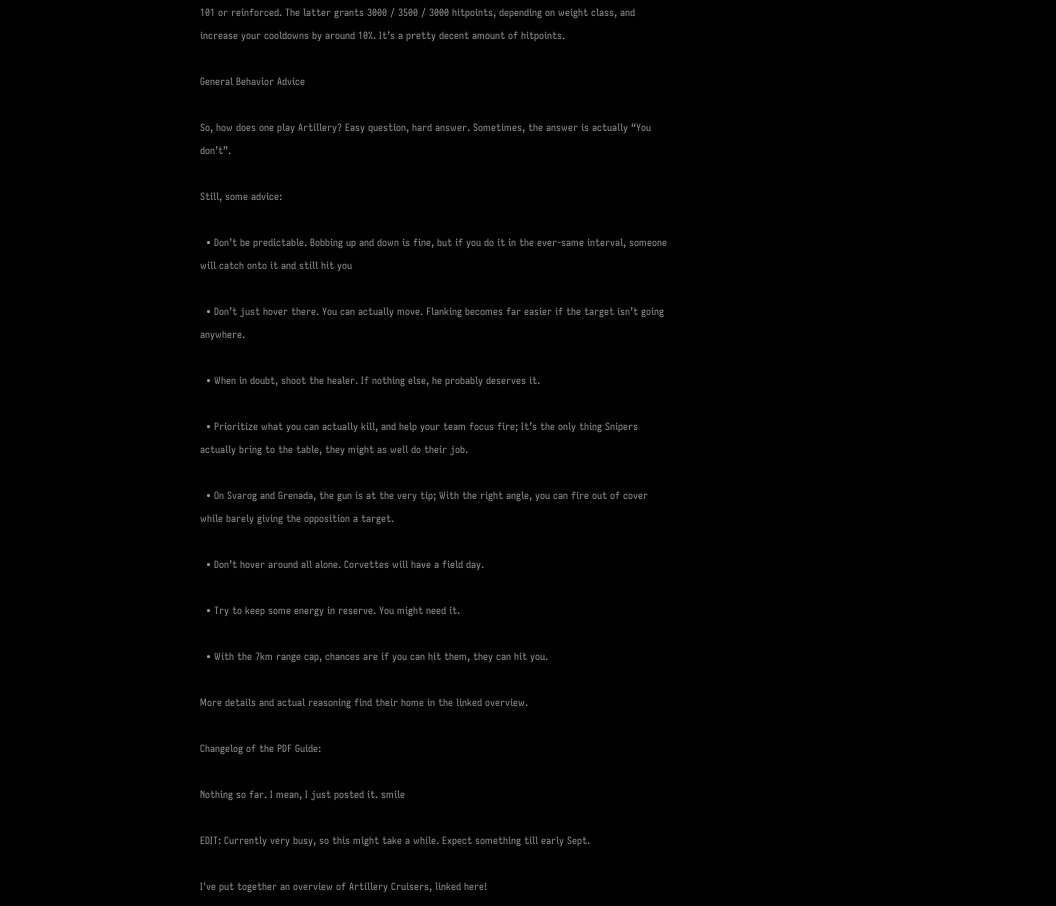101 or reinforced. The latter grants 3000 / 3500 / 3000 hitpoints, depending on weight class, and increase your cooldowns by around 10%. It’s a pretty decent amount of hitpoints.

General Behavior Advice

So, how does one play Artillery? Easy question, hard answer. Sometimes, the answer is actually “You don’t”.

Still, some advice:

  • Don’t be predictable. Bobbing up and down is fine, but if you do it in the ever-same interval, someone will catch onto it and still hit you

  • Don’t just hover there. You can actually move. Flanking becomes far easier if the target isn’t going anywhere.

  • When in doubt, shoot the healer. If nothing else, he probably deserves it.

  • Prioritize what you can actually kill, and help your team focus fire; It’s the only thing Snipers actually bring to the table, they might as well do their job.

  • On Svarog and Grenada, the gun is at the very tip; With the right angle, you can fire out of cover while barely giving the opposition a target.

  • Don’t hover around all alone. Corvettes will have a field day.

  • Try to keep some energy in reserve. You might need it.

  • With the 7km range cap, chances are if you can hit them, they can hit you.

More details and actual reasoning find their home in the linked overview.

Changelog of the PDF Guide:

Nothing so far. I mean, I just posted it. smile

EDIT: Currently very busy, so this might take a while. Expect something till early Sept.

I've put together an overview of Artillery Cruisers, linked here!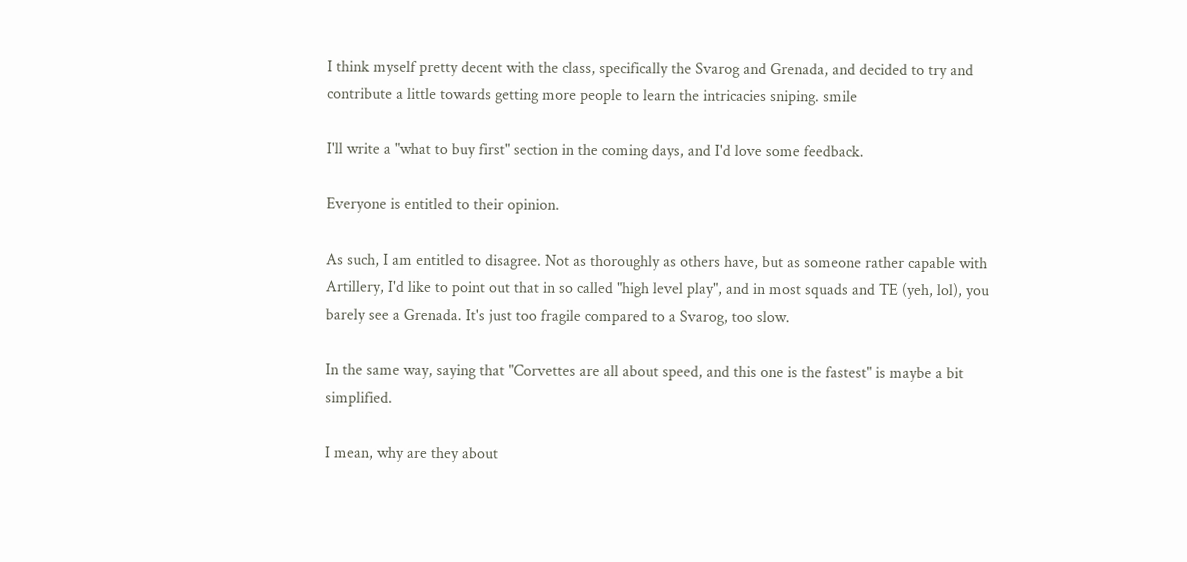I think myself pretty decent with the class, specifically the Svarog and Grenada, and decided to try and contribute a little towards getting more people to learn the intricacies sniping. smile

I'll write a "what to buy first" section in the coming days, and I'd love some feedback.

Everyone is entitled to their opinion.

As such, I am entitled to disagree. Not as thoroughly as others have, but as someone rather capable with Artillery, I'd like to point out that in so called "high level play", and in most squads and TE (yeh, lol), you barely see a Grenada. It's just too fragile compared to a Svarog, too slow.

In the same way, saying that "Corvettes are all about speed, and this one is the fastest" is maybe a bit simplified.

I mean, why are they about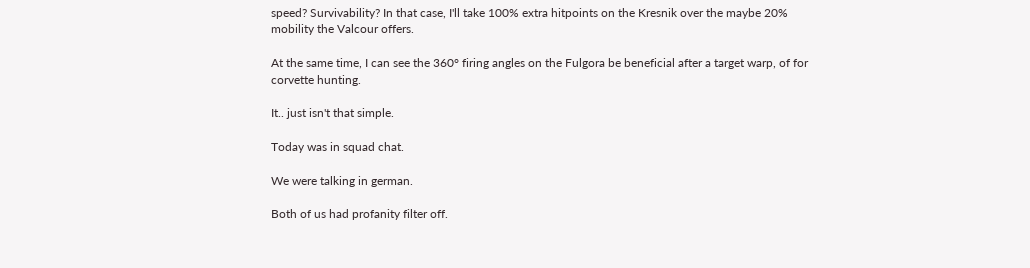speed? Survivability? In that case, I'll take 100% extra hitpoints on the Kresnik over the maybe 20% mobility the Valcour offers.

At the same time, I can see the 360° firing angles on the Fulgora be beneficial after a target warp, of for corvette hunting.

It.. just isn't that simple.

Today was in squad chat.

We were talking in german.

Both of us had profanity filter off.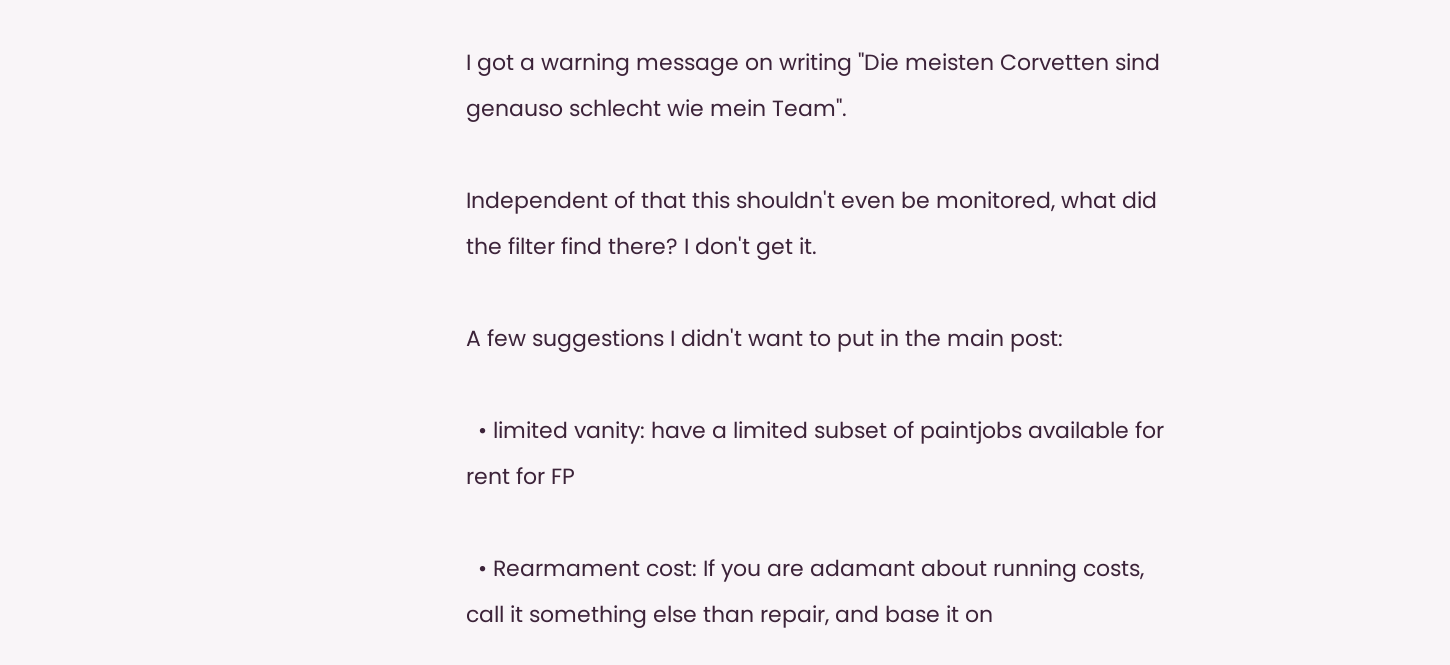I got a warning message on writing "Die meisten Corvetten sind genauso schlecht wie mein Team".

Independent of that this shouldn't even be monitored, what did the filter find there? I don't get it.

A few suggestions I didn't want to put in the main post:

  • limited vanity: have a limited subset of paintjobs available for rent for FP

  • Rearmament cost: If you are adamant about running costs, call it something else than repair, and base it on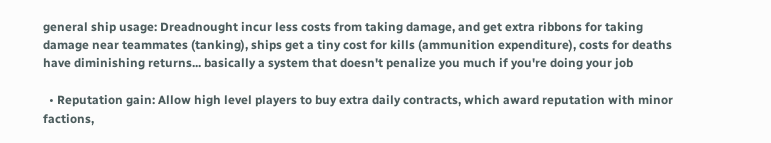general ship usage: Dreadnought incur less costs from taking damage, and get extra ribbons for taking damage near teammates (tanking), ships get a tiny cost for kills (ammunition expenditure), costs for deaths have diminishing returns... basically a system that doesn't penalize you much if you're doing your job

  • Reputation gain: Allow high level players to buy extra daily contracts, which award reputation with minor factions,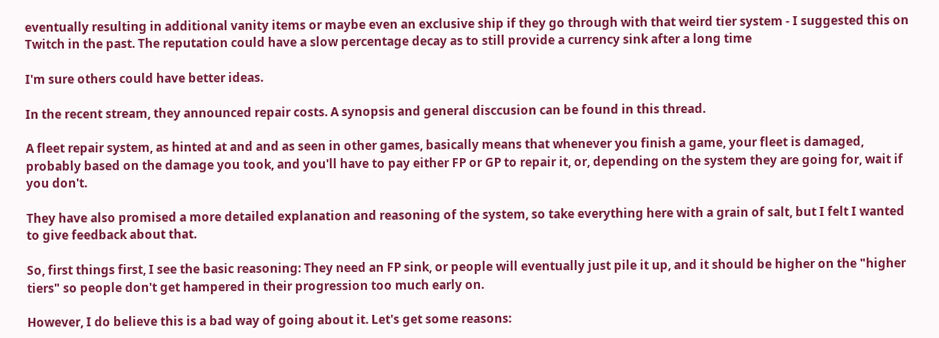eventually resulting in additional vanity items or maybe even an exclusive ship if they go through with that weird tier system - I suggested this on Twitch in the past. The reputation could have a slow percentage decay as to still provide a currency sink after a long time

I'm sure others could have better ideas.

In the recent stream, they announced repair costs. A synopsis and general disccusion can be found in this thread.

A fleet repair system, as hinted at and and as seen in other games, basically means that whenever you finish a game, your fleet is damaged, probably based on the damage you took, and you'll have to pay either FP or GP to repair it, or, depending on the system they are going for, wait if you don't.

They have also promised a more detailed explanation and reasoning of the system, so take everything here with a grain of salt, but I felt I wanted to give feedback about that.

So, first things first, I see the basic reasoning: They need an FP sink, or people will eventually just pile it up, and it should be higher on the "higher tiers" so people don't get hampered in their progression too much early on.

However, I do believe this is a bad way of going about it. Let's get some reasons: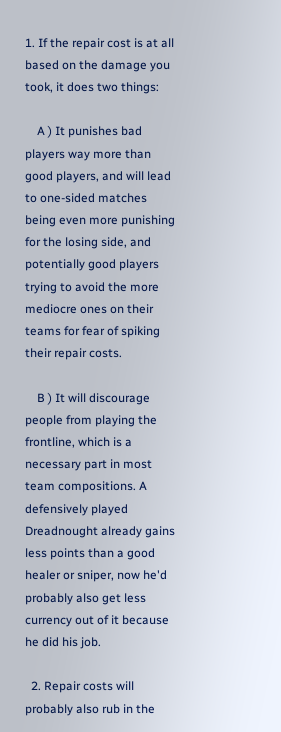1. If the repair cost is at all based on the damage you took, it does two things:

    A ) It punishes bad players way more than good players, and will lead to one-sided matches being even more punishing for the losing side, and potentially good players trying to avoid the more mediocre ones on their teams for fear of spiking their repair costs.

    B ) It will discourage people from playing the frontline, which is a necessary part in most team compositions. A defensively played Dreadnought already gains less points than a good healer or sniper, now he'd probably also get less currency out of it because he did his job.

  2. Repair costs will probably also rub in the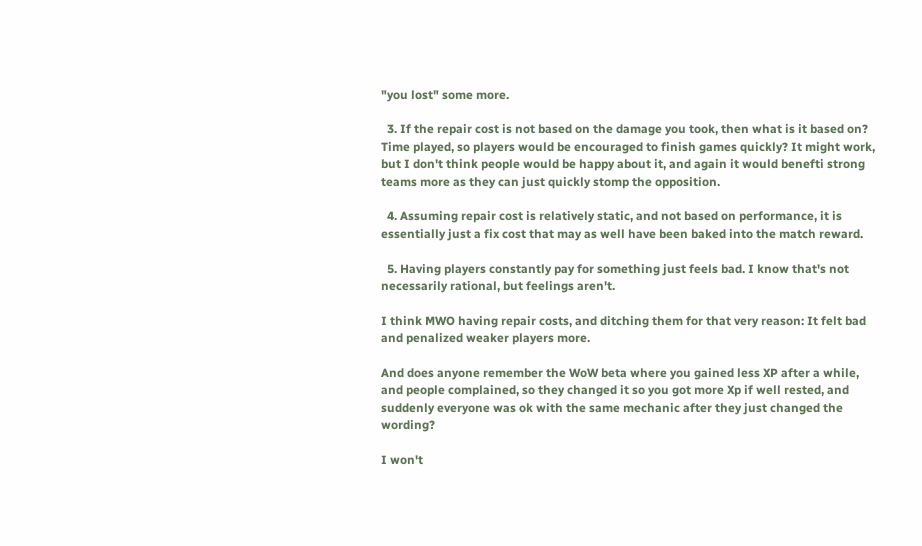"you lost" some more.

  3. If the repair cost is not based on the damage you took, then what is it based on? Time played, so players would be encouraged to finish games quickly? It might work, but I don't think people would be happy about it, and again it would benefti strong teams more as they can just quickly stomp the opposition.

  4. Assuming repair cost is relatively static, and not based on performance, it is essentially just a fix cost that may as well have been baked into the match reward.

  5. Having players constantly pay for something just feels bad. I know that's not necessarily rational, but feelings aren't.

I think MWO having repair costs, and ditching them for that very reason: It felt bad and penalized weaker players more.

And does anyone remember the WoW beta where you gained less XP after a while, and people complained, so they changed it so you got more Xp if well rested, and suddenly everyone was ok with the same mechanic after they just changed the wording?

I won't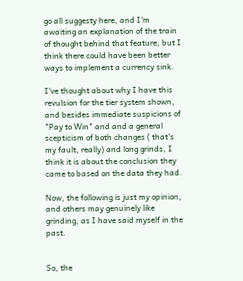go all suggesty here, and I'm awaiting an explanation of the train of thought behind that feature, but I think there could have been better ways to implement a currency sink.

I've thought about why I have this revulsion for the tier system shown, and besides immediate suspicions of "Pay to Win" and and a general scepticism of both changes ( that's my fault, really) and long grinds, I think it is about the conclusion they came to based on the data they had.

Now, the following is just my opinion, and others may genuinely like grinding, as I have said myself in the past.


So, the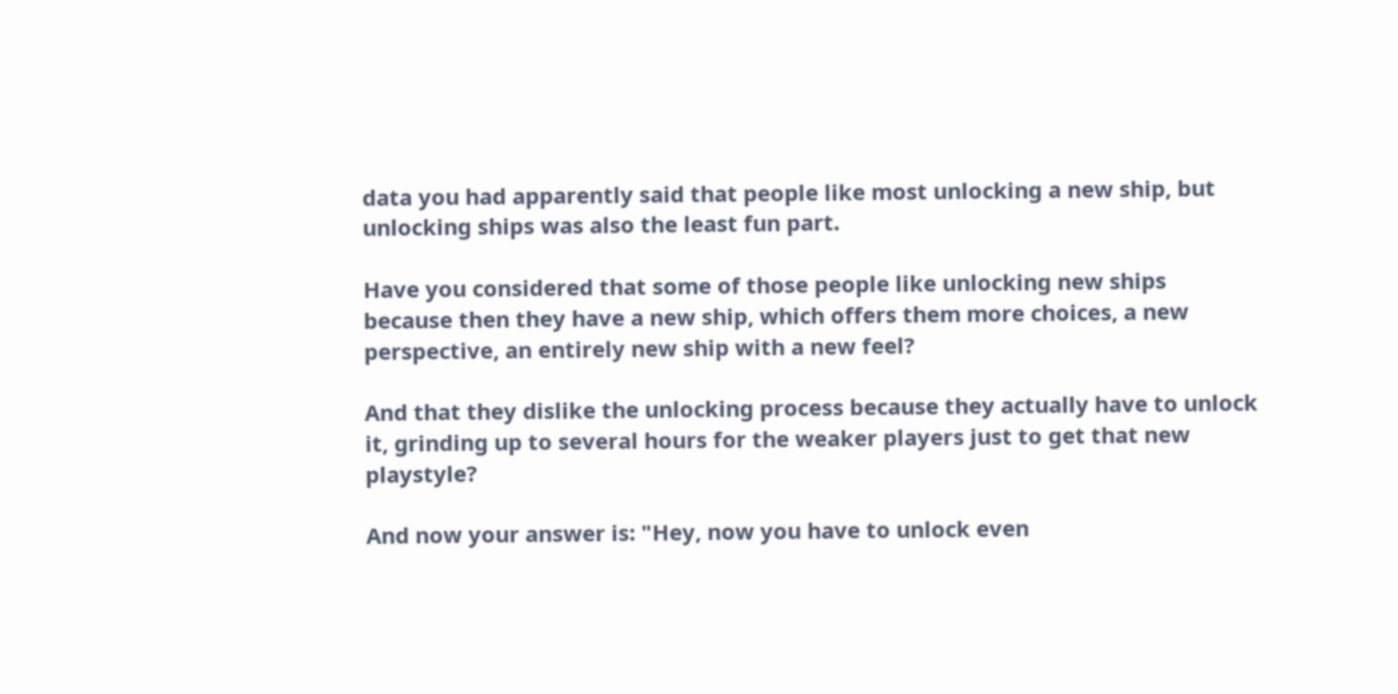data you had apparently said that people like most unlocking a new ship, but unlocking ships was also the least fun part.

Have you considered that some of those people like unlocking new ships because then they have a new ship, which offers them more choices, a new perspective, an entirely new ship with a new feel?

And that they dislike the unlocking process because they actually have to unlock it, grinding up to several hours for the weaker players just to get that new playstyle?

And now your answer is: "Hey, now you have to unlock even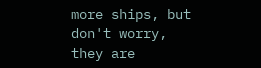more ships, but don't worry, they are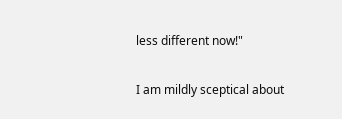less different now!"

I am mildly sceptical about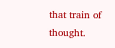that train of thought.